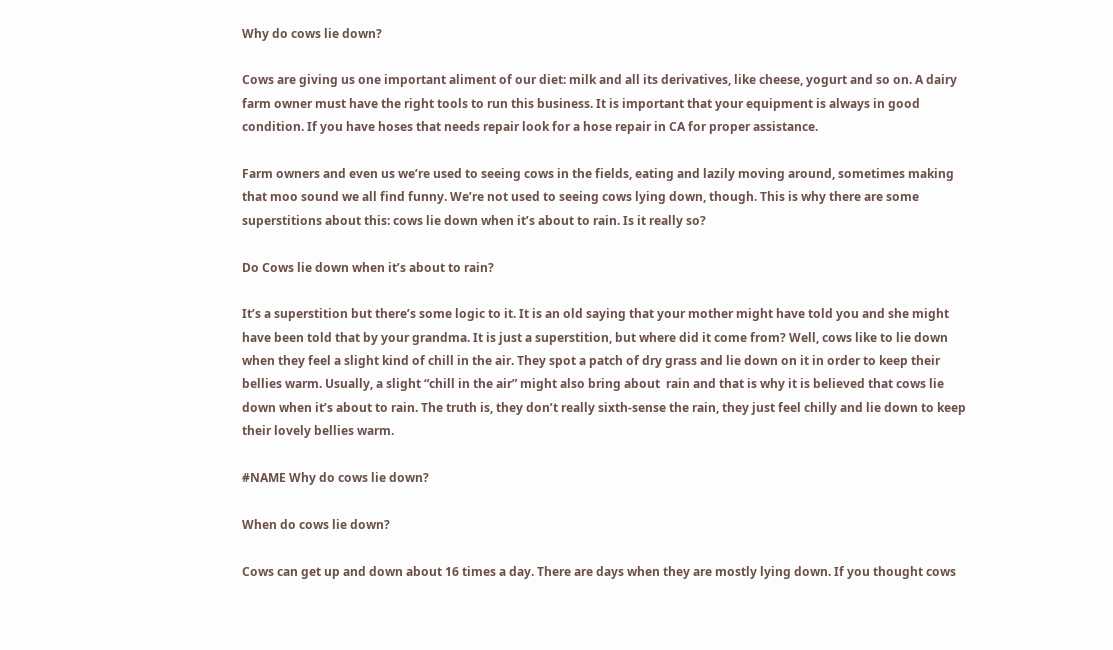Why do cows lie down?

Cows are giving us one important aliment of our diet: milk and all its derivatives, like cheese, yogurt and so on. A dairy farm owner must have the right tools to run this business. It is important that your equipment is always in good condition. If you have hoses that needs repair look for a hose repair in CA for proper assistance.

Farm owners and even us we’re used to seeing cows in the fields, eating and lazily moving around, sometimes making that moo sound we all find funny. We’re not used to seeing cows lying down, though. This is why there are some superstitions about this: cows lie down when it’s about to rain. Is it really so?

Do Cows lie down when it’s about to rain?

It’s a superstition but there’s some logic to it. It is an old saying that your mother might have told you and she might have been told that by your grandma. It is just a superstition, but where did it come from? Well, cows like to lie down when they feel a slight kind of chill in the air. They spot a patch of dry grass and lie down on it in order to keep their bellies warm. Usually, a slight “chill in the air” might also bring about  rain and that is why it is believed that cows lie down when it’s about to rain. The truth is, they don’t really sixth-sense the rain, they just feel chilly and lie down to keep their lovely bellies warm.

#NAME Why do cows lie down?

When do cows lie down?

Cows can get up and down about 16 times a day. There are days when they are mostly lying down. If you thought cows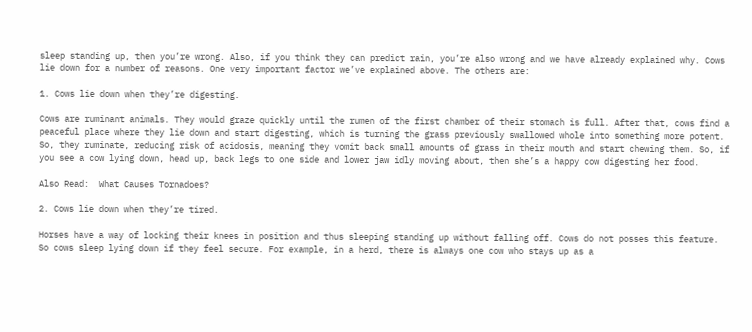sleep standing up, then you’re wrong. Also, if you think they can predict rain, you’re also wrong and we have already explained why. Cows lie down for a number of reasons. One very important factor we’ve explained above. The others are:

1. Cows lie down when they’re digesting.

Cows are ruminant animals. They would graze quickly until the rumen of the first chamber of their stomach is full. After that, cows find a peaceful place where they lie down and start digesting, which is turning the grass previously swallowed whole into something more potent. So, they ruminate, reducing risk of acidosis, meaning they vomit back small amounts of grass in their mouth and start chewing them. So, if you see a cow lying down, head up, back legs to one side and lower jaw idly moving about, then she’s a happy cow digesting her food.

Also Read:  What Causes Tornadoes?

2. Cows lie down when they’re tired.

Horses have a way of locking their knees in position and thus sleeping standing up without falling off. Cows do not posses this feature. So cows sleep lying down if they feel secure. For example, in a herd, there is always one cow who stays up as a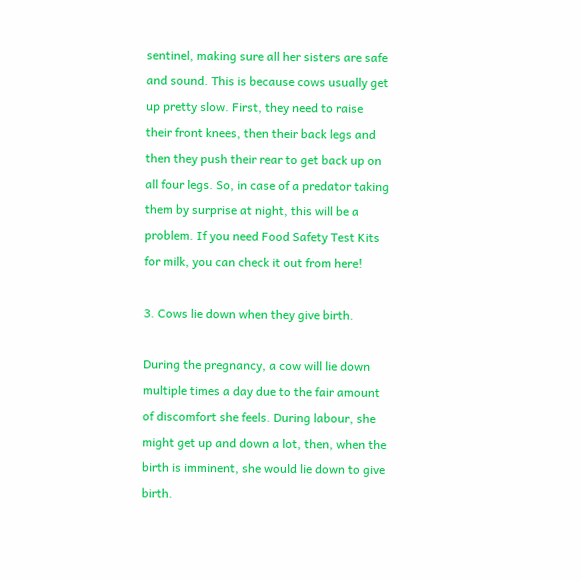sentinel, making sure all her sisters are safe and sound. This is because cows usually get up pretty slow. First, they need to raise their front knees, then their back legs and then they push their rear to get back up on all four legs. So, in case of a predator taking them by surprise at night, this will be a problem. If you need Food Safety Test Kits for milk, you can check it out from here!

3. Cows lie down when they give birth.

During the pregnancy, a cow will lie down multiple times a day due to the fair amount of discomfort she feels. During labour, she might get up and down a lot, then, when the birth is imminent, she would lie down to give birth.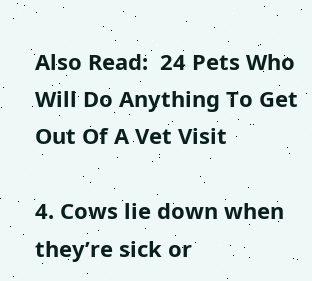Also Read:  24 Pets Who Will Do Anything To Get Out Of A Vet Visit

4. Cows lie down when they’re sick or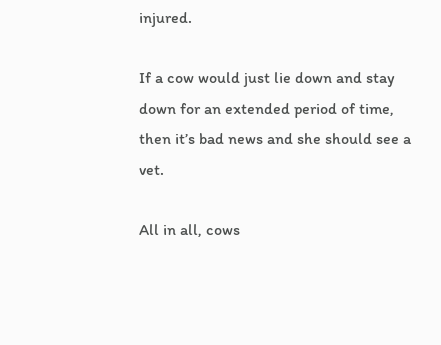injured.

If a cow would just lie down and stay down for an extended period of time, then it’s bad news and she should see a vet.

All in all, cows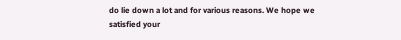do lie down a lot and for various reasons. We hope we satisfied your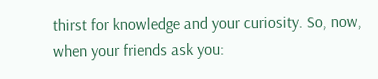thirst for knowledge and your curiosity. So, now, when your friends ask you: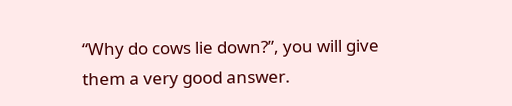“Why do cows lie down?”, you will give them a very good answer.